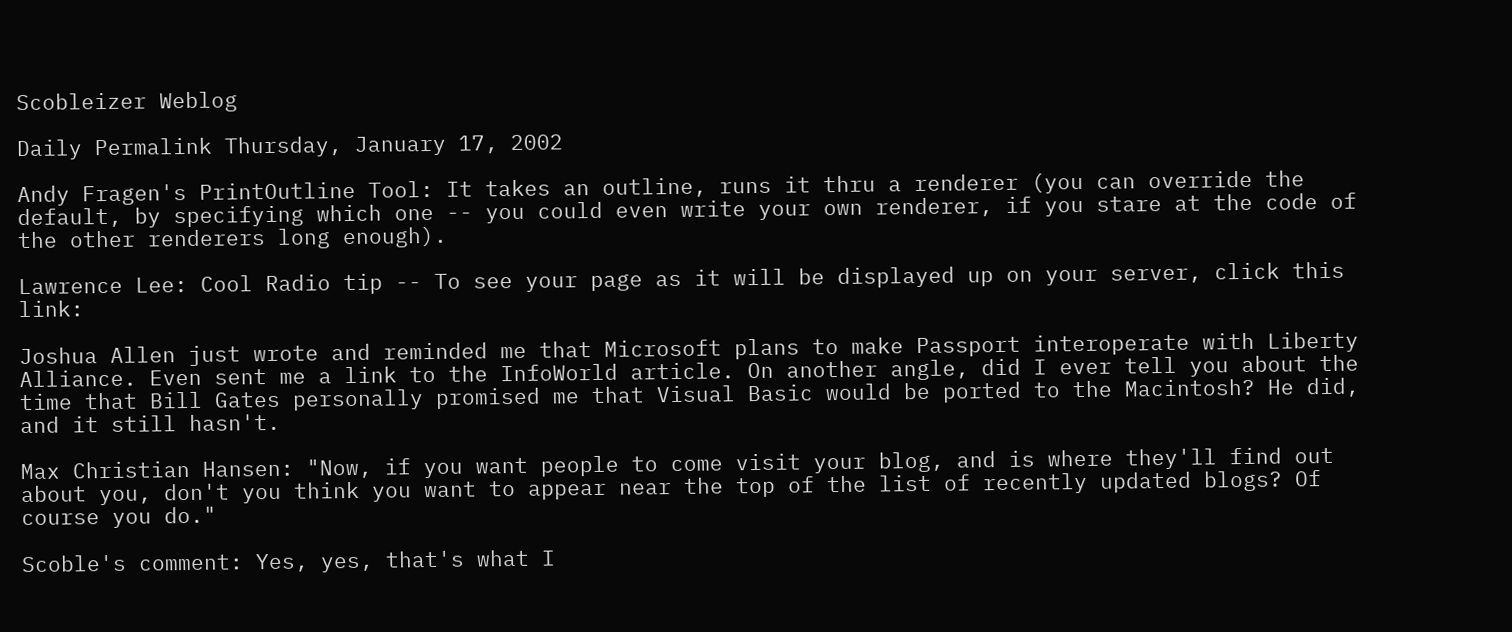Scobleizer Weblog

Daily Permalink Thursday, January 17, 2002

Andy Fragen's PrintOutline Tool: It takes an outline, runs it thru a renderer (you can override the default, by specifying which one -- you could even write your own renderer, if you stare at the code of the other renderers long enough).

Lawrence Lee: Cool Radio tip -- To see your page as it will be displayed up on your server, click this link:

Joshua Allen just wrote and reminded me that Microsoft plans to make Passport interoperate with Liberty Alliance. Even sent me a link to the InfoWorld article. On another angle, did I ever tell you about the time that Bill Gates personally promised me that Visual Basic would be ported to the Macintosh? He did, and it still hasn't.

Max Christian Hansen: "Now, if you want people to come visit your blog, and is where they'll find out about you, don't you think you want to appear near the top of the list of recently updated blogs? Of course you do."

Scoble's comment: Yes, yes, that's what I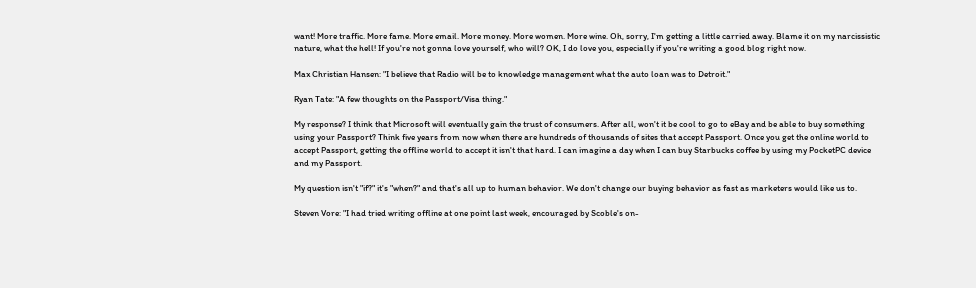want! More traffic. More fame. More email. More money. More women. More wine. Oh, sorry, I'm getting a little carried away. Blame it on my narcissistic nature, what the hell! If you're not gonna love yourself, who will? OK, I do love you, especially if you're writing a good blog right now.

Max Christian Hansen: "I believe that Radio will be to knowledge management what the auto loan was to Detroit."

Ryan Tate: "A few thoughts on the Passport/Visa thing."

My response? I think that Microsoft will eventually gain the trust of consumers. After all, won't it be cool to go to eBay and be able to buy something using your Passport? Think five years from now when there are hundreds of thousands of sites that accept Passport. Once you get the online world to accept Passport, getting the offline world to accept it isn't that hard. I can imagine a day when I can buy Starbucks coffee by using my PocketPC device and my Passport.

My question isn't "if?" it's "when?" and that's all up to human behavior. We don't change our buying behavior as fast as marketers would like us to.

Steven Vore: "I had tried writing offline at one point last week, encouraged by Scoble's on-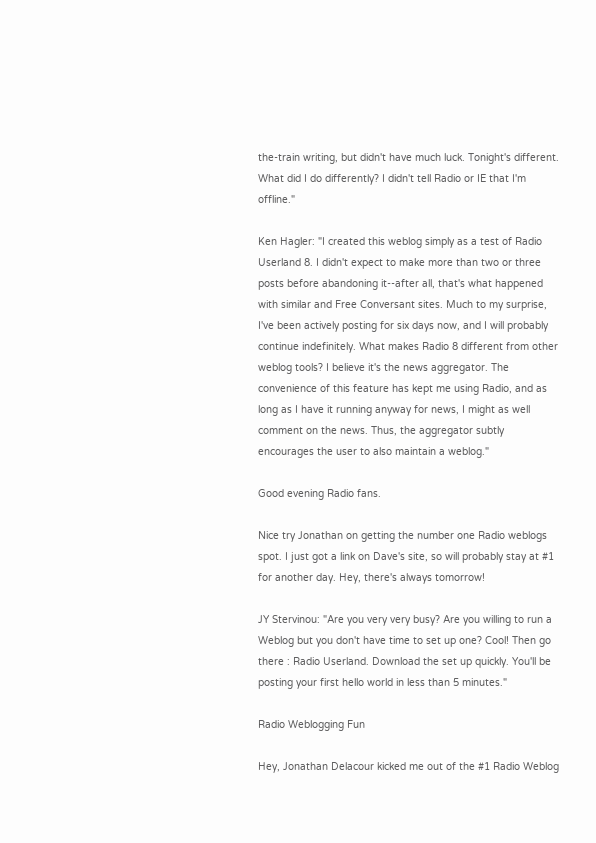the-train writing, but didn't have much luck. Tonight's different. What did I do differently? I didn't tell Radio or IE that I'm offline."

Ken Hagler: "I created this weblog simply as a test of Radio Userland 8. I didn't expect to make more than two or three posts before abandoning it--after all, that's what happened with similar and Free Conversant sites. Much to my surprise, I've been actively posting for six days now, and I will probably continue indefinitely. What makes Radio 8 different from other weblog tools? I believe it's the news aggregator. The convenience of this feature has kept me using Radio, and as long as I have it running anyway for news, I might as well comment on the news. Thus, the aggregator subtly encourages the user to also maintain a weblog."

Good evening Radio fans.

Nice try Jonathan on getting the number one Radio weblogs spot. I just got a link on Dave's site, so will probably stay at #1 for another day. Hey, there's always tomorrow!

JY Stervinou: "Are you very very busy? Are you willing to run a Weblog but you don't have time to set up one? Cool! Then go there : Radio Userland. Download the set up quickly. You'll be posting your first hello world in less than 5 minutes."

Radio Weblogging Fun

Hey, Jonathan Delacour kicked me out of the #1 Radio Weblog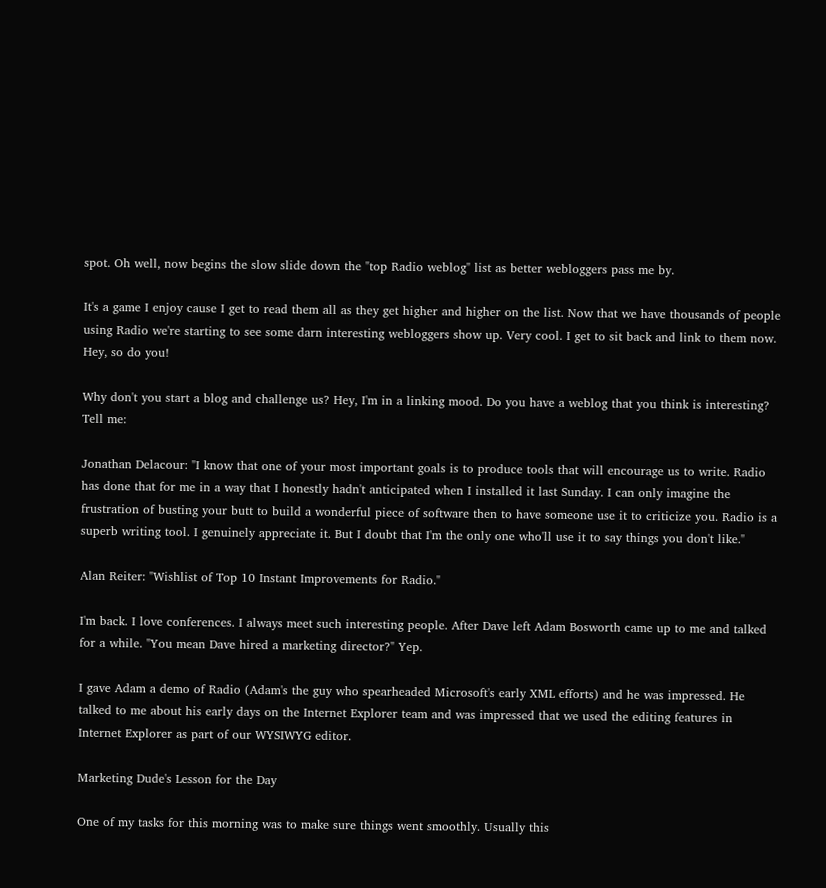spot. Oh well, now begins the slow slide down the "top Radio weblog" list as better webloggers pass me by.

It's a game I enjoy cause I get to read them all as they get higher and higher on the list. Now that we have thousands of people using Radio we're starting to see some darn interesting webloggers show up. Very cool. I get to sit back and link to them now. Hey, so do you!

Why don't you start a blog and challenge us? Hey, I'm in a linking mood. Do you have a weblog that you think is interesting? Tell me:

Jonathan Delacour: "I know that one of your most important goals is to produce tools that will encourage us to write. Radio has done that for me in a way that I honestly hadn't anticipated when I installed it last Sunday. I can only imagine the frustration of busting your butt to build a wonderful piece of software then to have someone use it to criticize you. Radio is a superb writing tool. I genuinely appreciate it. But I doubt that I'm the only one who'll use it to say things you don't like."

Alan Reiter: "Wishlist of Top 10 Instant Improvements for Radio."

I'm back. I love conferences. I always meet such interesting people. After Dave left Adam Bosworth came up to me and talked for a while. "You mean Dave hired a marketing director?" Yep.

I gave Adam a demo of Radio (Adam's the guy who spearheaded Microsoft's early XML efforts) and he was impressed. He talked to me about his early days on the Internet Explorer team and was impressed that we used the editing features in Internet Explorer as part of our WYSIWYG editor.

Marketing Dude's Lesson for the Day

One of my tasks for this morning was to make sure things went smoothly. Usually this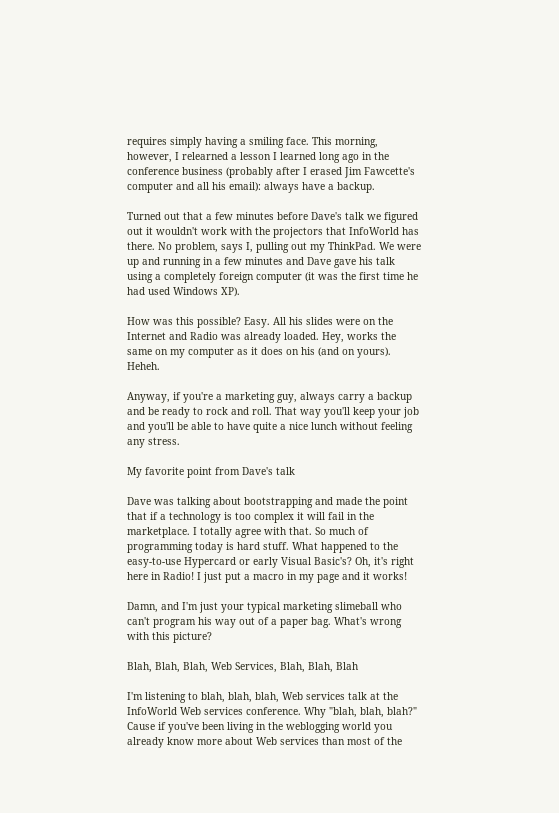requires simply having a smiling face. This morning, however, I relearned a lesson I learned long ago in the conference business (probably after I erased Jim Fawcette's computer and all his email): always have a backup.

Turned out that a few minutes before Dave's talk we figured out it wouldn't work with the projectors that InfoWorld has there. No problem, says I, pulling out my ThinkPad. We were up and running in a few minutes and Dave gave his talk using a completely foreign computer (it was the first time he had used Windows XP).

How was this possible? Easy. All his slides were on the Internet and Radio was already loaded. Hey, works the same on my computer as it does on his (and on yours). Heheh.

Anyway, if you're a marketing guy, always carry a backup and be ready to rock and roll. That way you'll keep your job and you'll be able to have quite a nice lunch without feeling any stress.

My favorite point from Dave's talk

Dave was talking about bootstrapping and made the point that if a technology is too complex it will fail in the marketplace. I totally agree with that. So much of programming today is hard stuff. What happened to the easy-to-use Hypercard or early Visual Basic's? Oh, it's right here in Radio! I just put a macro in my page and it works!

Damn, and I'm just your typical marketing slimeball who can't program his way out of a paper bag. What's wrong with this picture?

Blah, Blah, Blah, Web Services, Blah, Blah, Blah

I'm listening to blah, blah, blah, Web services talk at the InfoWorld Web services conference. Why "blah, blah, blah?" Cause if you've been living in the weblogging world you already know more about Web services than most of the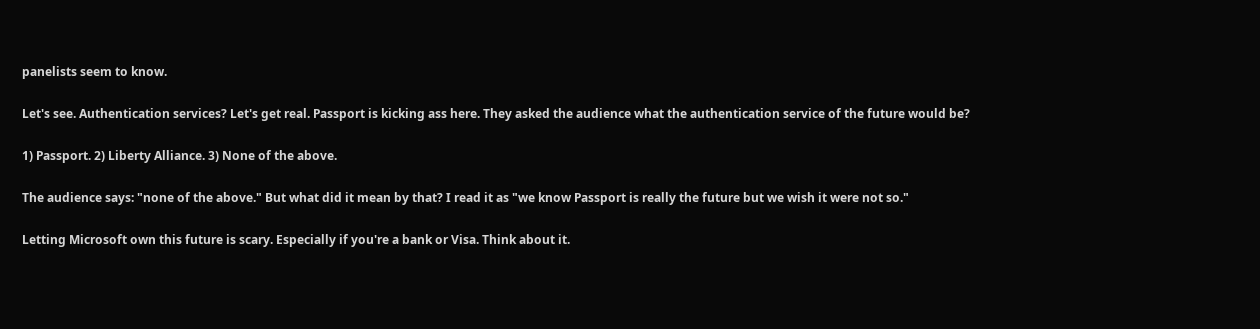panelists seem to know.

Let's see. Authentication services? Let's get real. Passport is kicking ass here. They asked the audience what the authentication service of the future would be?

1) Passport. 2) Liberty Alliance. 3) None of the above.

The audience says: "none of the above." But what did it mean by that? I read it as "we know Passport is really the future but we wish it were not so."

Letting Microsoft own this future is scary. Especially if you're a bank or Visa. Think about it.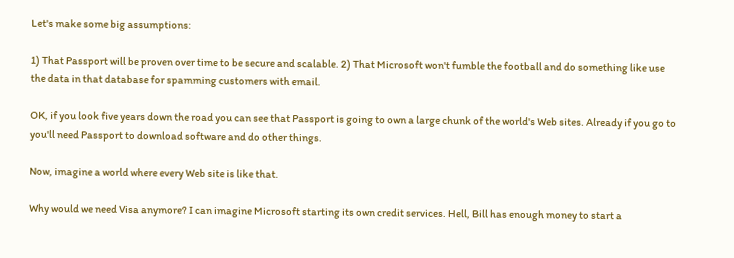Let's make some big assumptions:

1) That Passport will be proven over time to be secure and scalable. 2) That Microsoft won't fumble the football and do something like use the data in that database for spamming customers with email.

OK, if you look five years down the road you can see that Passport is going to own a large chunk of the world's Web sites. Already if you go to you'll need Passport to download software and do other things.

Now, imagine a world where every Web site is like that.

Why would we need Visa anymore? I can imagine Microsoft starting its own credit services. Hell, Bill has enough money to start a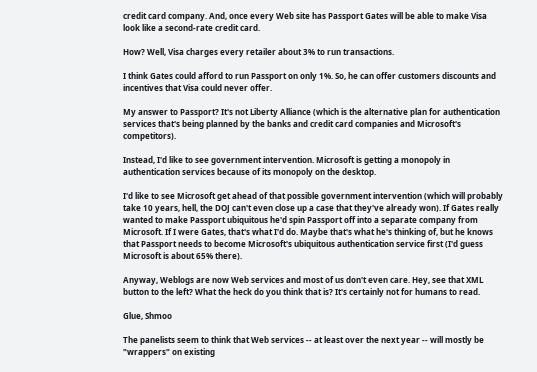credit card company. And, once every Web site has Passport Gates will be able to make Visa look like a second-rate credit card.

How? Well, Visa charges every retailer about 3% to run transactions.

I think Gates could afford to run Passport on only 1%. So, he can offer customers discounts and incentives that Visa could never offer.

My answer to Passport? It's not Liberty Alliance (which is the alternative plan for authentication services that's being planned by the banks and credit card companies and Microsoft's competitors).

Instead, I'd like to see government intervention. Microsoft is getting a monopoly in authentication services because of its monopoly on the desktop.

I'd like to see Microsoft get ahead of that possible government intervention (which will probably take 10 years, hell, the DOJ can't even close up a case that they've already won). If Gates really wanted to make Passport ubiquitous he'd spin Passport off into a separate company from Microsoft. If I were Gates, that's what I'd do. Maybe that's what he's thinking of, but he knows that Passport needs to become Microsoft's ubiquitous authentication service first (I'd guess Microsoft is about 65% there).

Anyway, Weblogs are now Web services and most of us don't even care. Hey, see that XML button to the left? What the heck do you think that is? It's certainly not for humans to read.

Glue, Shmoo

The panelists seem to think that Web services -- at least over the next year -- will mostly be "wrappers" on existing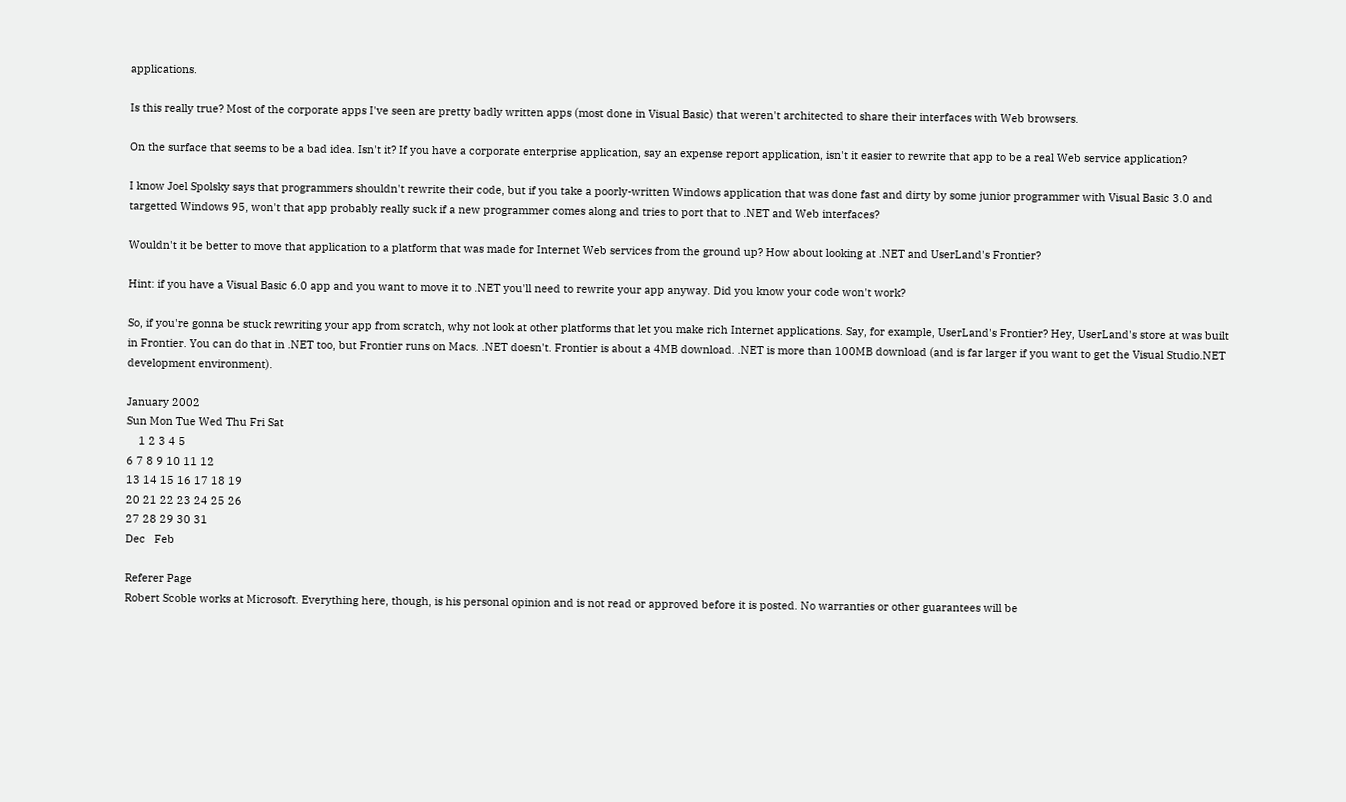applications.

Is this really true? Most of the corporate apps I've seen are pretty badly written apps (most done in Visual Basic) that weren't architected to share their interfaces with Web browsers.

On the surface that seems to be a bad idea. Isn't it? If you have a corporate enterprise application, say an expense report application, isn't it easier to rewrite that app to be a real Web service application?

I know Joel Spolsky says that programmers shouldn't rewrite their code, but if you take a poorly-written Windows application that was done fast and dirty by some junior programmer with Visual Basic 3.0 and targetted Windows 95, won't that app probably really suck if a new programmer comes along and tries to port that to .NET and Web interfaces?

Wouldn't it be better to move that application to a platform that was made for Internet Web services from the ground up? How about looking at .NET and UserLand's Frontier?

Hint: if you have a Visual Basic 6.0 app and you want to move it to .NET you'll need to rewrite your app anyway. Did you know your code won't work?

So, if you're gonna be stuck rewriting your app from scratch, why not look at other platforms that let you make rich Internet applications. Say, for example, UserLand's Frontier? Hey, UserLand's store at was built in Frontier. You can do that in .NET too, but Frontier runs on Macs. .NET doesn't. Frontier is about a 4MB download. .NET is more than 100MB download (and is far larger if you want to get the Visual Studio.NET development environment).

January 2002
Sun Mon Tue Wed Thu Fri Sat
    1 2 3 4 5
6 7 8 9 10 11 12
13 14 15 16 17 18 19
20 21 22 23 24 25 26
27 28 29 30 31
Dec   Feb

Referer Page
Robert Scoble works at Microsoft. Everything here, though, is his personal opinion and is not read or approved before it is posted. No warranties or other guarantees will be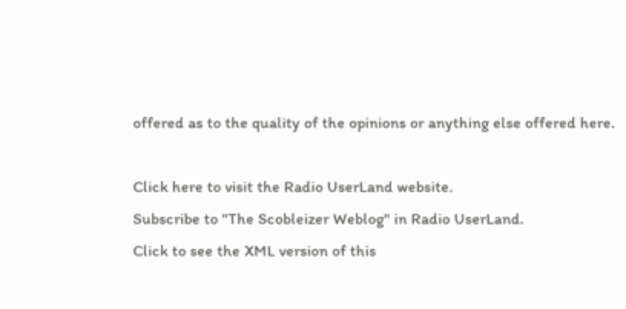offered as to the quality of the opinions or anything else offered here.

Click here to visit the Radio UserLand website.
Subscribe to "The Scobleizer Weblog" in Radio UserLand.
Click to see the XML version of this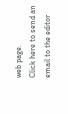web page.
Click here to send an email to the editor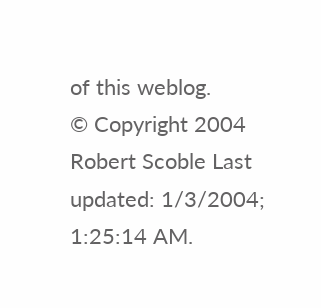of this weblog.
© Copyright 2004 Robert Scoble Last updated: 1/3/2004; 1:25:14 AM.